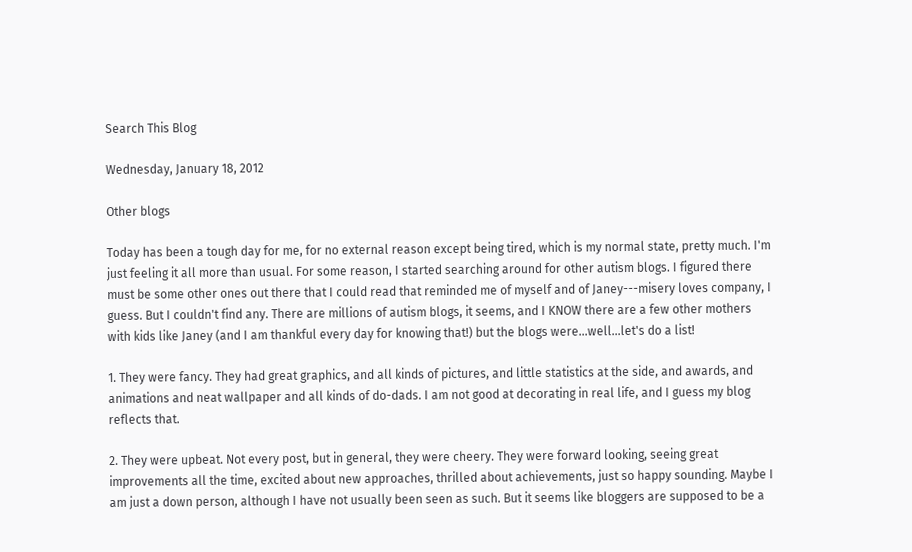Search This Blog

Wednesday, January 18, 2012

Other blogs

Today has been a tough day for me, for no external reason except being tired, which is my normal state, pretty much. I'm just feeling it all more than usual. For some reason, I started searching around for other autism blogs. I figured there must be some other ones out there that I could read that reminded me of myself and of Janey---misery loves company, I guess. But I couldn't find any. There are millions of autism blogs, it seems, and I KNOW there are a few other mothers with kids like Janey (and I am thankful every day for knowing that!) but the blogs were...well...let's do a list!

1. They were fancy. They had great graphics, and all kinds of pictures, and little statistics at the side, and awards, and animations and neat wallpaper and all kinds of do-dads. I am not good at decorating in real life, and I guess my blog reflects that.

2. They were upbeat. Not every post, but in general, they were cheery. They were forward looking, seeing great improvements all the time, excited about new approaches, thrilled about achievements, just so happy sounding. Maybe I am just a down person, although I have not usually been seen as such. But it seems like bloggers are supposed to be a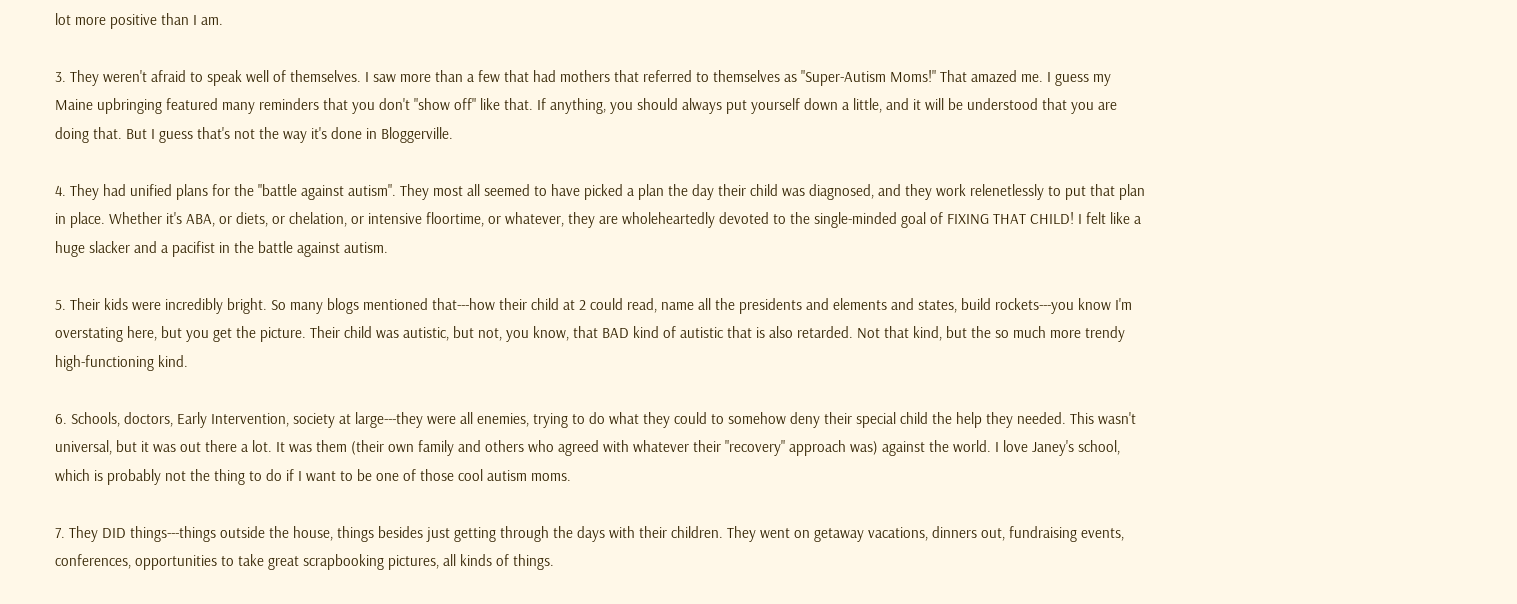lot more positive than I am.

3. They weren't afraid to speak well of themselves. I saw more than a few that had mothers that referred to themselves as "Super-Autism Moms!" That amazed me. I guess my Maine upbringing featured many reminders that you don't "show off" like that. If anything, you should always put yourself down a little, and it will be understood that you are doing that. But I guess that's not the way it's done in Bloggerville.

4. They had unified plans for the "battle against autism". They most all seemed to have picked a plan the day their child was diagnosed, and they work relenetlessly to put that plan in place. Whether it's ABA, or diets, or chelation, or intensive floortime, or whatever, they are wholeheartedly devoted to the single-minded goal of FIXING THAT CHILD! I felt like a huge slacker and a pacifist in the battle against autism.

5. Their kids were incredibly bright. So many blogs mentioned that---how their child at 2 could read, name all the presidents and elements and states, build rockets---you know I'm overstating here, but you get the picture. Their child was autistic, but not, you know, that BAD kind of autistic that is also retarded. Not that kind, but the so much more trendy high-functioning kind.

6. Schools, doctors, Early Intervention, society at large---they were all enemies, trying to do what they could to somehow deny their special child the help they needed. This wasn't universal, but it was out there a lot. It was them (their own family and others who agreed with whatever their "recovery" approach was) against the world. I love Janey's school, which is probably not the thing to do if I want to be one of those cool autism moms.

7. They DID things---things outside the house, things besides just getting through the days with their children. They went on getaway vacations, dinners out, fundraising events, conferences, opportunities to take great scrapbooking pictures, all kinds of things.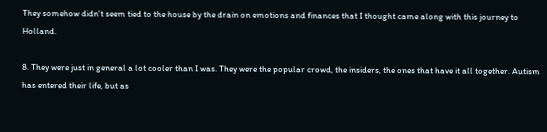They somehow didn't seem tied to the house by the drain on emotions and finances that I thought came along with this journey to Holland.

8. They were just in general a lot cooler than I was. They were the popular crowd, the insiders, the ones that have it all together. Autism has entered their life, but as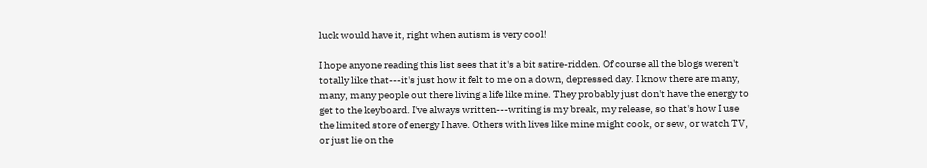luck would have it, right when autism is very cool!

I hope anyone reading this list sees that it's a bit satire-ridden. Of course all the blogs weren't totally like that---it's just how it felt to me on a down, depressed day. I know there are many, many, many people out there living a life like mine. They probably just don't have the energy to get to the keyboard. I've always written---writing is my break, my release, so that's how I use the limited store of energy I have. Others with lives like mine might cook, or sew, or watch TV, or just lie on the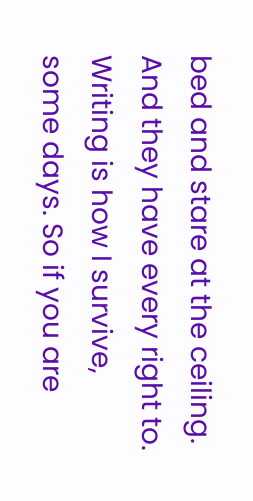bed and stare at the ceiling. And they have every right to. Writing is how I survive, some days. So if you are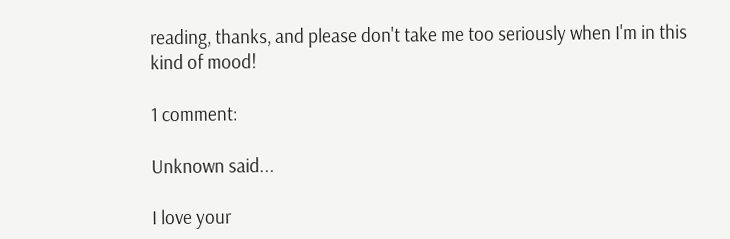reading, thanks, and please don't take me too seriously when I'm in this kind of mood!

1 comment:

Unknown said...

I love your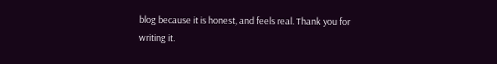blog because it is honest, and feels real. Thank you for writing it.